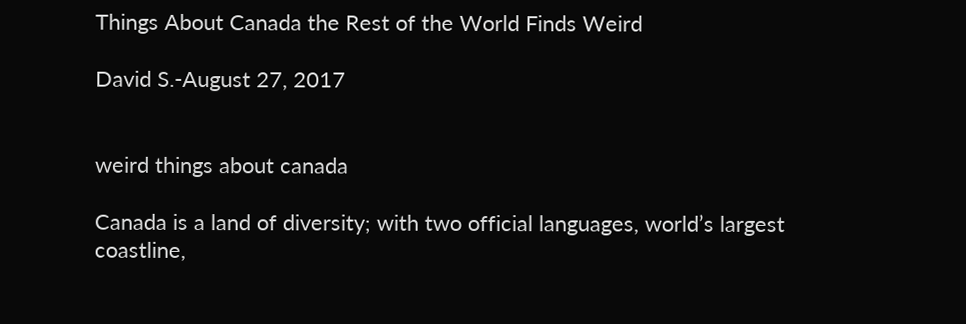Things About Canada the Rest of the World Finds Weird

David S.-August 27, 2017


weird things about canada

Canada is a land of diversity; with two official languages, world’s largest coastline,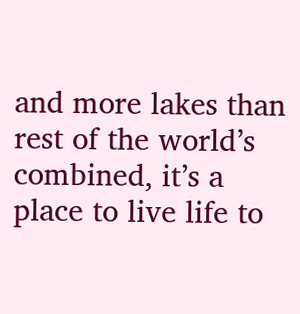and more lakes than rest of the world’s combined, it’s a place to live life to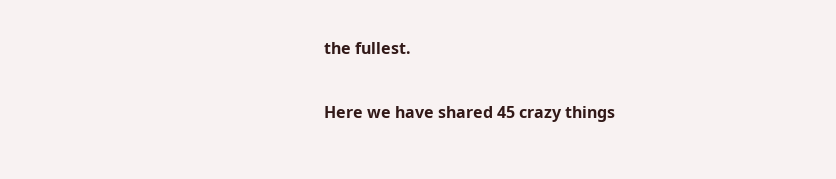the fullest.

Here we have shared 45 crazy things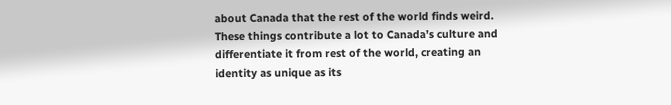about Canada that the rest of the world finds weird. These things contribute a lot to Canada’s culture and differentiate it from rest of the world, creating an identity as unique as its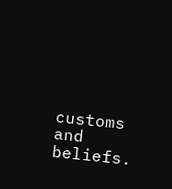customs and beliefs.